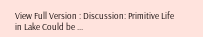View Full Version : Discussion: Primitive Life in Lake Could be ...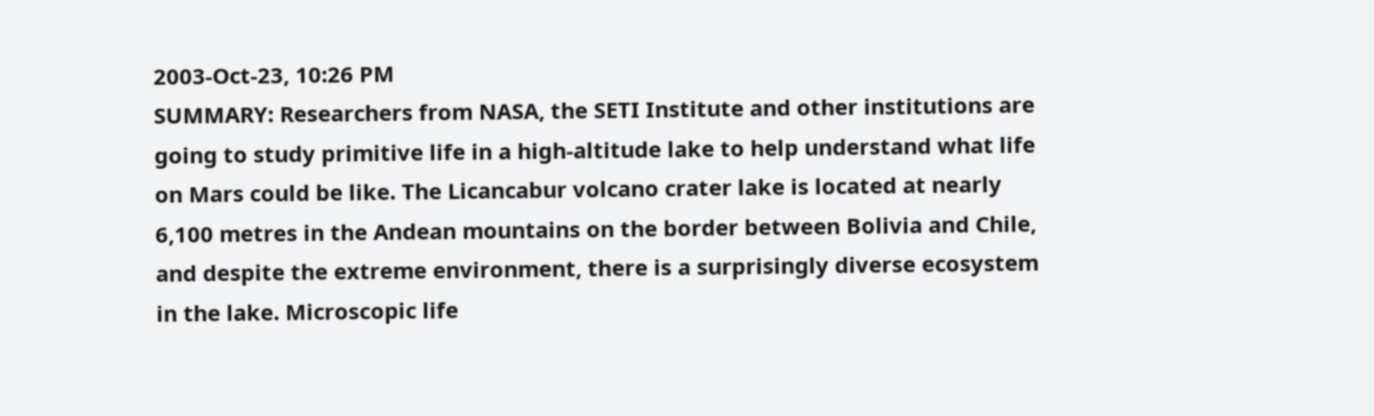2003-Oct-23, 10:26 PM
SUMMARY: Researchers from NASA, the SETI Institute and other institutions are going to study primitive life in a high-altitude lake to help understand what life on Mars could be like. The Licancabur volcano crater lake is located at nearly 6,100 metres in the Andean mountains on the border between Bolivia and Chile, and despite the extreme environment, there is a surprisingly diverse ecosystem in the lake. Microscopic life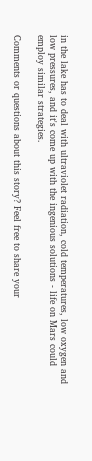in the lake has to deal with ultraviolet radiation, cold temperatures, low oxygen and low pressures, and it's come up with the ingenious solutions - life on Mars could employ similar strategies.

Comments or questions about this story? Feel free to share your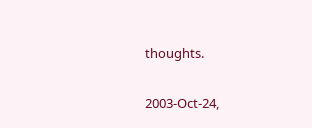thoughts.

2003-Oct-24,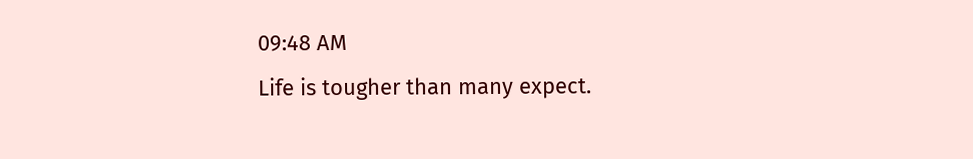09:48 AM
Life is tougher than many expect.